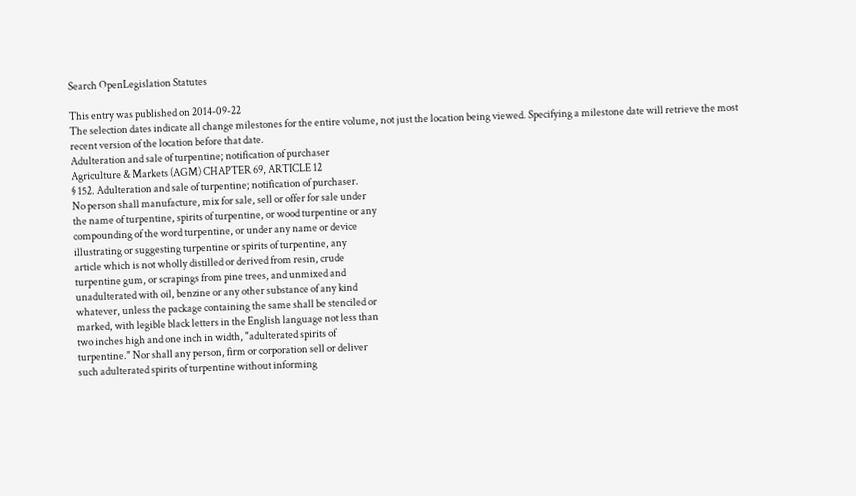Search OpenLegislation Statutes

This entry was published on 2014-09-22
The selection dates indicate all change milestones for the entire volume, not just the location being viewed. Specifying a milestone date will retrieve the most recent version of the location before that date.
Adulteration and sale of turpentine; notification of purchaser
Agriculture & Markets (AGM) CHAPTER 69, ARTICLE 12
§ 152. Adulteration and sale of turpentine; notification of purchaser.
No person shall manufacture, mix for sale, sell or offer for sale under
the name of turpentine, spirits of turpentine, or wood turpentine or any
compounding of the word turpentine, or under any name or device
illustrating or suggesting turpentine or spirits of turpentine, any
article which is not wholly distilled or derived from resin, crude
turpentine gum, or scrapings from pine trees, and unmixed and
unadulterated with oil, benzine or any other substance of any kind
whatever, unless the package containing the same shall be stenciled or
marked, with legible black letters in the English language not less than
two inches high and one inch in width, "adulterated spirits of
turpentine." Nor shall any person, firm or corporation sell or deliver
such adulterated spirits of turpentine without informing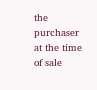the purchaser
at the time of sale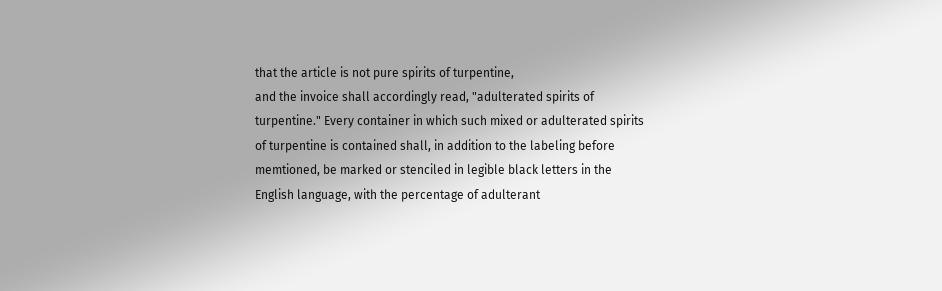that the article is not pure spirits of turpentine,
and the invoice shall accordingly read, "adulterated spirits of
turpentine." Every container in which such mixed or adulterated spirits
of turpentine is contained shall, in addition to the labeling before
memtioned, be marked or stenciled in legible black letters in the
English language, with the percentage of adulterant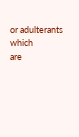or adulterants which
are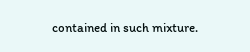contained in such mixture.